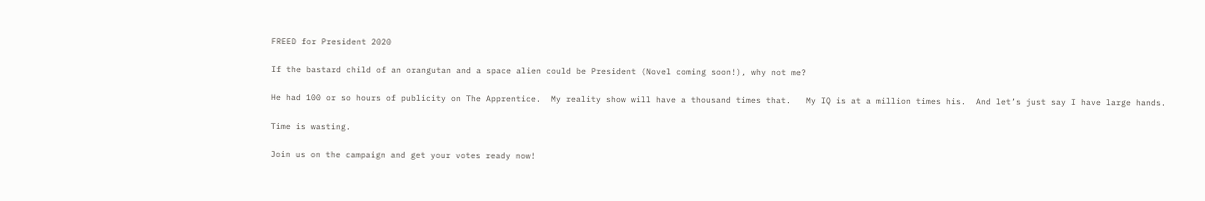FREED for President 2020

If the bastard child of an orangutan and a space alien could be President (Novel coming soon!), why not me?

He had 100 or so hours of publicity on The Apprentice.  My reality show will have a thousand times that.   My IQ is at a million times his.  And let’s just say I have large hands.

Time is wasting.

Join us on the campaign and get your votes ready now!